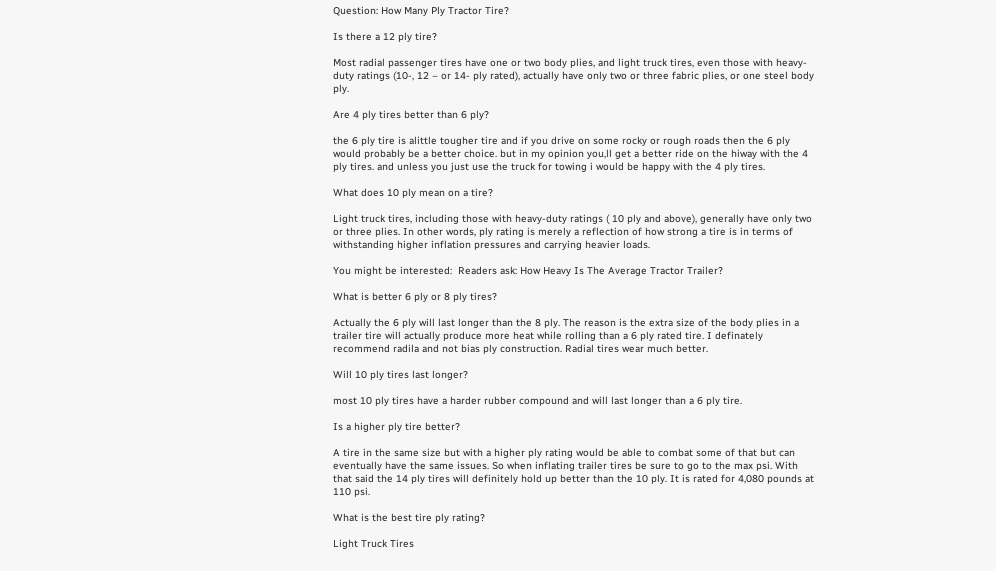Question: How Many Ply Tractor Tire?

Is there a 12 ply tire?

Most radial passenger tires have one or two body plies, and light truck tires, even those with heavy-duty ratings (10-, 12 – or 14- ply rated), actually have only two or three fabric plies, or one steel body ply.

Are 4 ply tires better than 6 ply?

the 6 ply tire is alittle tougher tire and if you drive on some rocky or rough roads then the 6 ply would probably be a better choice. but in my opinion you,ll get a better ride on the hiway with the 4 ply tires. and unless you just use the truck for towing i would be happy with the 4 ply tires.

What does 10 ply mean on a tire?

Light truck tires, including those with heavy-duty ratings ( 10 ply and above), generally have only two or three plies. In other words, ply rating is merely a reflection of how strong a tire is in terms of withstanding higher inflation pressures and carrying heavier loads.

You might be interested:  Readers ask: How Heavy Is The Average Tractor Trailer?

What is better 6 ply or 8 ply tires?

Actually the 6 ply will last longer than the 8 ply. The reason is the extra size of the body plies in a trailer tire will actually produce more heat while rolling than a 6 ply rated tire. I definately recommend radila and not bias ply construction. Radial tires wear much better.

Will 10 ply tires last longer?

most 10 ply tires have a harder rubber compound and will last longer than a 6 ply tire.

Is a higher ply tire better?

A tire in the same size but with a higher ply rating would be able to combat some of that but can eventually have the same issues. So when inflating trailer tires be sure to go to the max psi. With that said the 14 ply tires will definitely hold up better than the 10 ply. It is rated for 4,080 pounds at 110 psi.

What is the best tire ply rating?

Light Truck Tires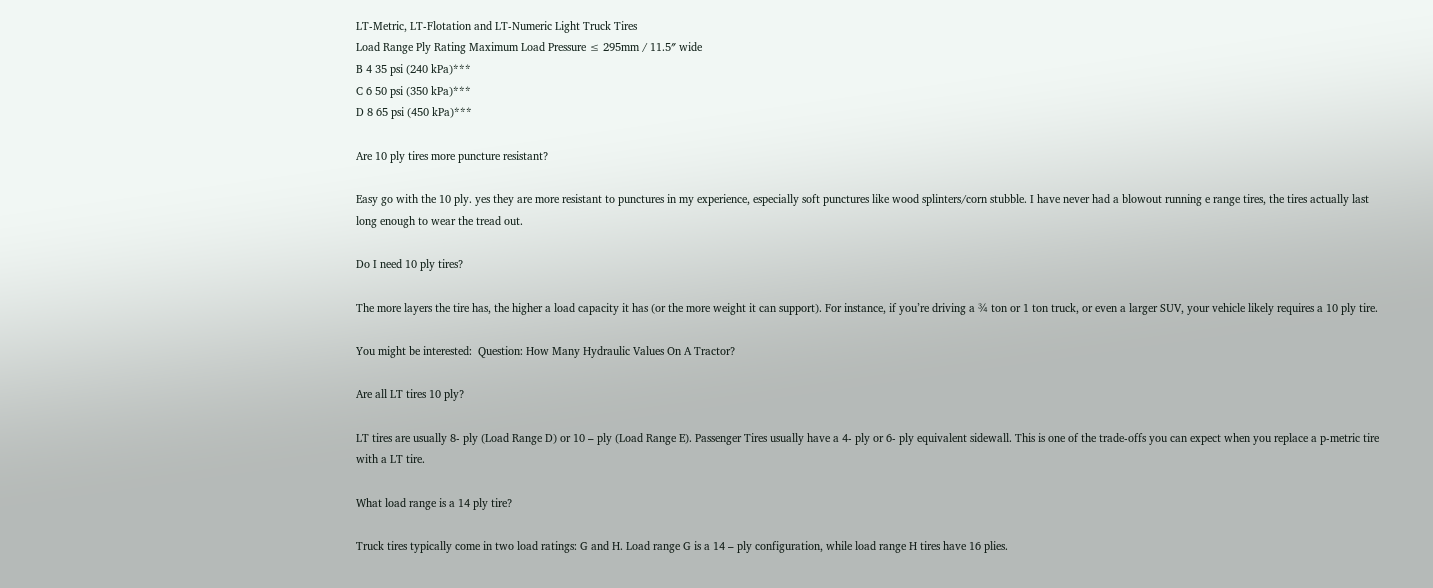LT-Metric, LT-Flotation and LT-Numeric Light Truck Tires
Load Range Ply Rating Maximum Load Pressure ≤ 295mm / 11.5″ wide
B 4 35 psi (240 kPa)***
C 6 50 psi (350 kPa)***
D 8 65 psi (450 kPa)***

Are 10 ply tires more puncture resistant?

Easy go with the 10 ply. yes they are more resistant to punctures in my experience, especially soft punctures like wood splinters/corn stubble. I have never had a blowout running e range tires, the tires actually last long enough to wear the tread out.

Do I need 10 ply tires?

The more layers the tire has, the higher a load capacity it has (or the more weight it can support). For instance, if you’re driving a ¾ ton or 1 ton truck, or even a larger SUV, your vehicle likely requires a 10 ply tire.

You might be interested:  Question: How Many Hydraulic Values On A Tractor?

Are all LT tires 10 ply?

LT tires are usually 8- ply (Load Range D) or 10 – ply (Load Range E). Passenger Tires usually have a 4- ply or 6- ply equivalent sidewall. This is one of the trade-offs you can expect when you replace a p-metric tire with a LT tire.

What load range is a 14 ply tire?

Truck tires typically come in two load ratings: G and H. Load range G is a 14 – ply configuration, while load range H tires have 16 plies.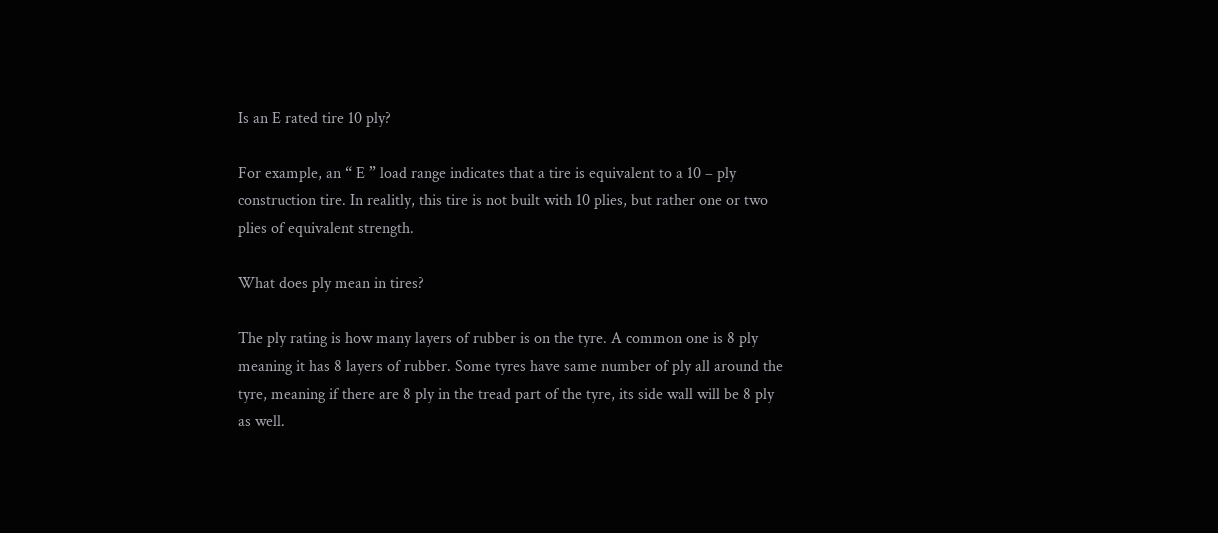Is an E rated tire 10 ply?

For example, an “ E ” load range indicates that a tire is equivalent to a 10 – ply construction tire. In realitly, this tire is not built with 10 plies, but rather one or two plies of equivalent strength.

What does ply mean in tires?

The ply rating is how many layers of rubber is on the tyre. A common one is 8 ply meaning it has 8 layers of rubber. Some tyres have same number of ply all around the tyre, meaning if there are 8 ply in the tread part of the tyre, its side wall will be 8 ply as well.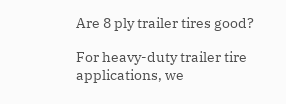Are 8 ply trailer tires good?

For heavy-duty trailer tire applications, we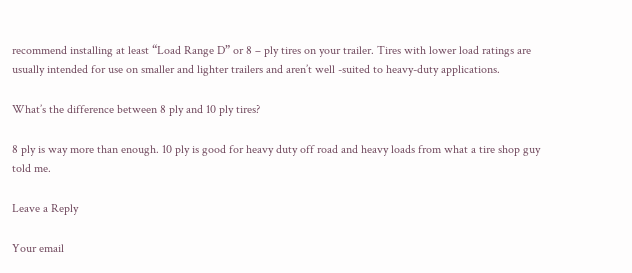recommend installing at least “Load Range D” or 8 – ply tires on your trailer. Tires with lower load ratings are usually intended for use on smaller and lighter trailers and aren’t well -suited to heavy-duty applications.

What’s the difference between 8 ply and 10 ply tires?

8 ply is way more than enough. 10 ply is good for heavy duty off road and heavy loads from what a tire shop guy told me.

Leave a Reply

Your email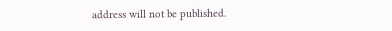address will not be published.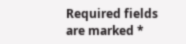Required fields are marked *